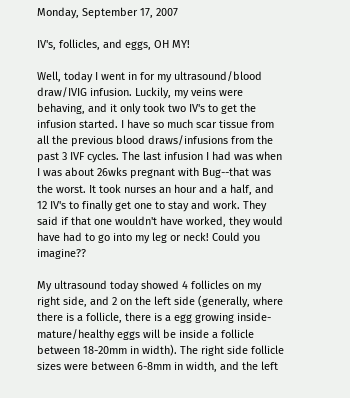Monday, September 17, 2007

IV's, follicles, and eggs, OH MY!

Well, today I went in for my ultrasound/blood draw/IVIG infusion. Luckily, my veins were behaving, and it only took two IV's to get the infusion started. I have so much scar tissue from all the previous blood draws/infusions from the past 3 IVF cycles. The last infusion I had was when I was about 26wks pregnant with Bug--that was the worst. It took nurses an hour and a half, and 12 IV's to finally get one to stay and work. They said if that one wouldn't have worked, they would have had to go into my leg or neck! Could you imagine??

My ultrasound today showed 4 follicles on my right side, and 2 on the left side (generally, where there is a follicle, there is a egg growing inside-mature/healthy eggs will be inside a follicle between 18-20mm in width). The right side follicle sizes were between 6-8mm in width, and the left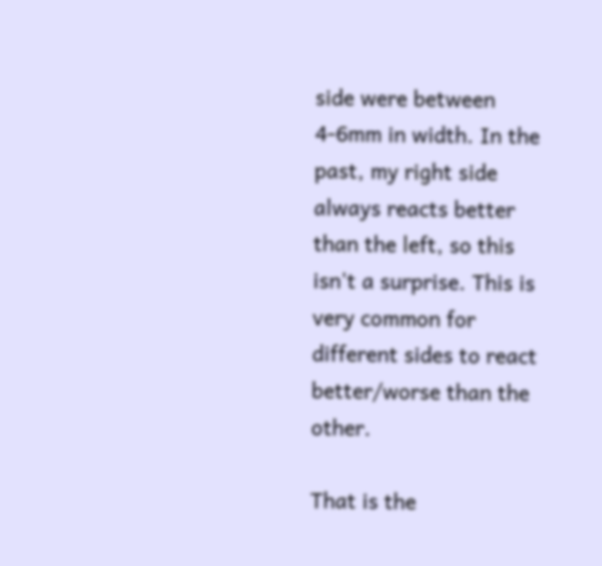side were between 4-6mm in width. In the past, my right side always reacts better than the left, so this isn't a surprise. This is very common for different sides to react better/worse than the other.

That is the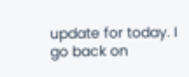update for today. I go back on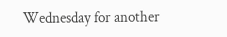Wednesday for another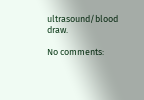ultrasound/blood draw.

No comments: